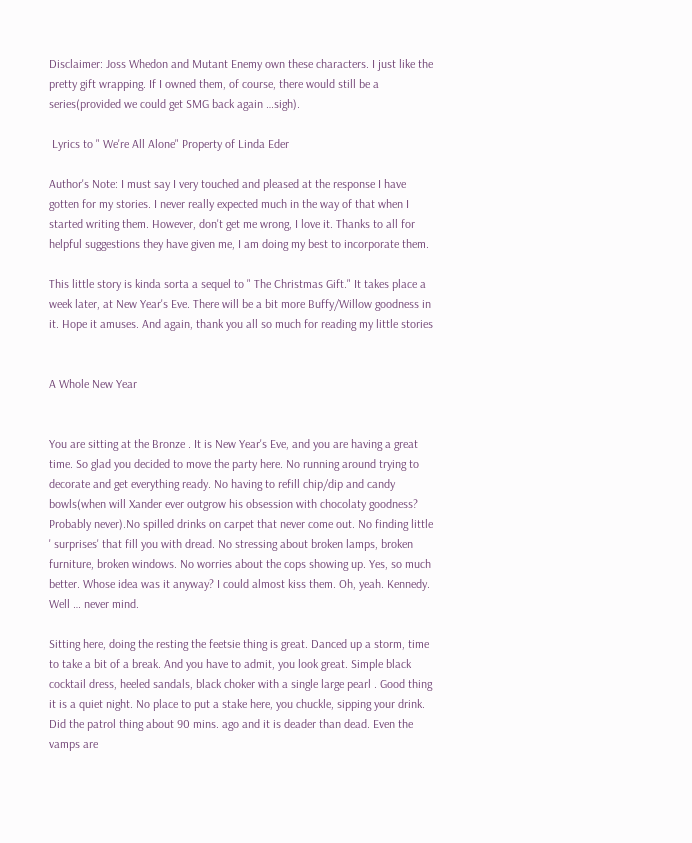Disclaimer: Joss Whedon and Mutant Enemy own these characters. I just like the pretty gift wrapping. If I owned them, of course, there would still be a series(provided we could get SMG back again …sigh).

 Lyrics to " We're All Alone" Property of Linda Eder

Author's Note: I must say I very touched and pleased at the response I have gotten for my stories. I never really expected much in the way of that when I started writing them. However, don't get me wrong, I love it. Thanks to all for helpful suggestions they have given me, I am doing my best to incorporate them.

This little story is kinda sorta a sequel to " The Christmas Gift." It takes place a week later, at New Year's Eve. There will be a bit more Buffy/Willow goodness in it. Hope it amuses. And again, thank you all so much for reading my little stories


A Whole New Year


You are sitting at the Bronze . It is New Year's Eve, and you are having a great time. So glad you decided to move the party here. No running around trying to decorate and get everything ready. No having to refill chip/dip and candy bowls(when will Xander ever outgrow his obsession with chocolaty goodness? Probably never).No spilled drinks on carpet that never come out. No finding little ' surprises' that fill you with dread. No stressing about broken lamps, broken furniture, broken windows. No worries about the cops showing up. Yes, so much better. Whose idea was it anyway? I could almost kiss them. Oh, yeah. Kennedy. Well … never mind.

Sitting here, doing the resting the feetsie thing is great. Danced up a storm, time to take a bit of a break. And you have to admit, you look great. Simple black cocktail dress, heeled sandals, black choker with a single large pearl . Good thing it is a quiet night. No place to put a stake here, you chuckle, sipping your drink. Did the patrol thing about 90 mins. ago and it is deader than dead. Even the vamps are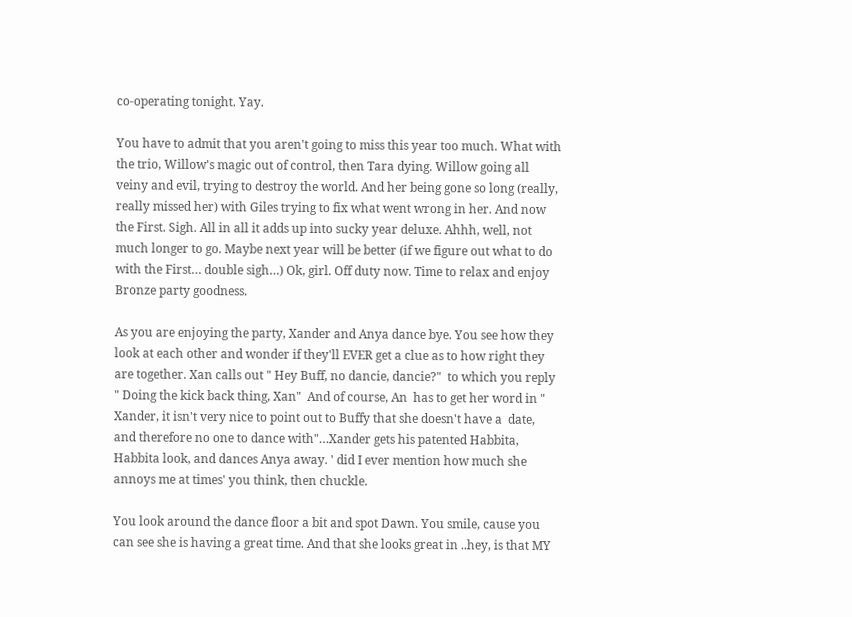co-operating tonight. Yay.

You have to admit that you aren't going to miss this year too much. What with the trio, Willow's magic out of control, then Tara dying. Willow going all veiny and evil, trying to destroy the world. And her being gone so long (really, really missed her) with Giles trying to fix what went wrong in her. And now the First. Sigh. All in all it adds up into sucky year deluxe. Ahhh, well, not much longer to go. Maybe next year will be better (if we figure out what to do with the First… double sigh…) Ok, girl. Off duty now. Time to relax and enjoy Bronze party goodness.

As you are enjoying the party, Xander and Anya dance bye. You see how they look at each other and wonder if they'll EVER get a clue as to how right they are together. Xan calls out " Hey Buff, no dancie, dancie?"  to which you reply " Doing the kick back thing, Xan"  And of course, An  has to get her word in " Xander, it isn't very nice to point out to Buffy that she doesn't have a  date, and therefore no one to dance with"…Xander gets his patented Habbita, Habbita look, and dances Anya away. ' did I ever mention how much she annoys me at times' you think, then chuckle.

You look around the dance floor a bit and spot Dawn. You smile, cause you can see she is having a great time. And that she looks great in ..hey, is that MY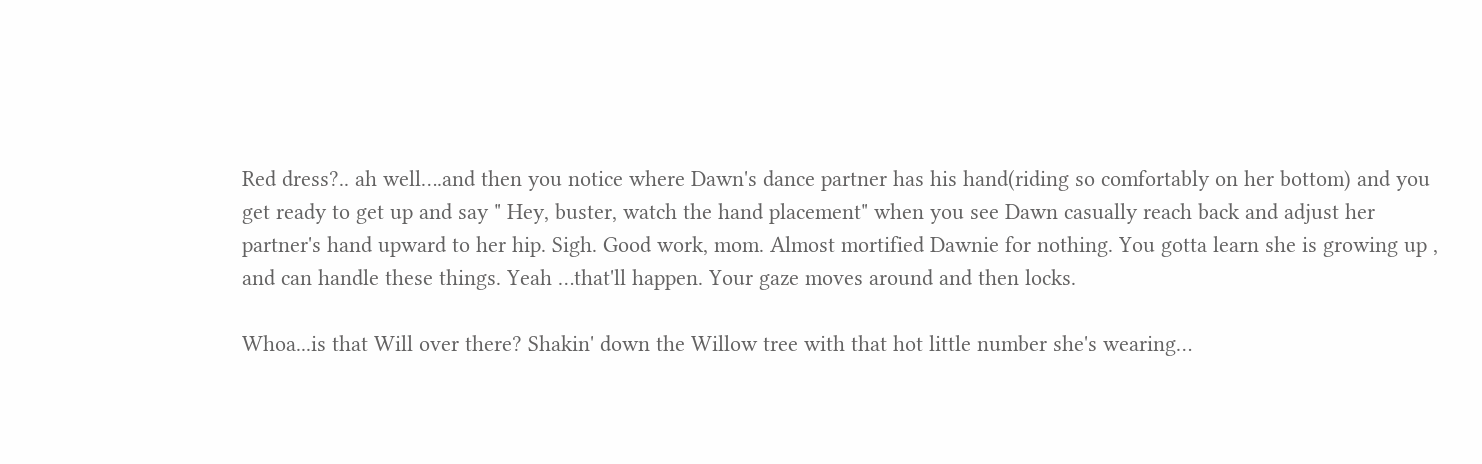Red dress?.. ah well….and then you notice where Dawn's dance partner has his hand(riding so comfortably on her bottom) and you get ready to get up and say " Hey, buster, watch the hand placement" when you see Dawn casually reach back and adjust her partner's hand upward to her hip. Sigh. Good work, mom. Almost mortified Dawnie for nothing. You gotta learn she is growing up , and can handle these things. Yeah …that'll happen. Your gaze moves around and then locks.

Whoa...is that Will over there? Shakin' down the Willow tree with that hot little number she's wearing…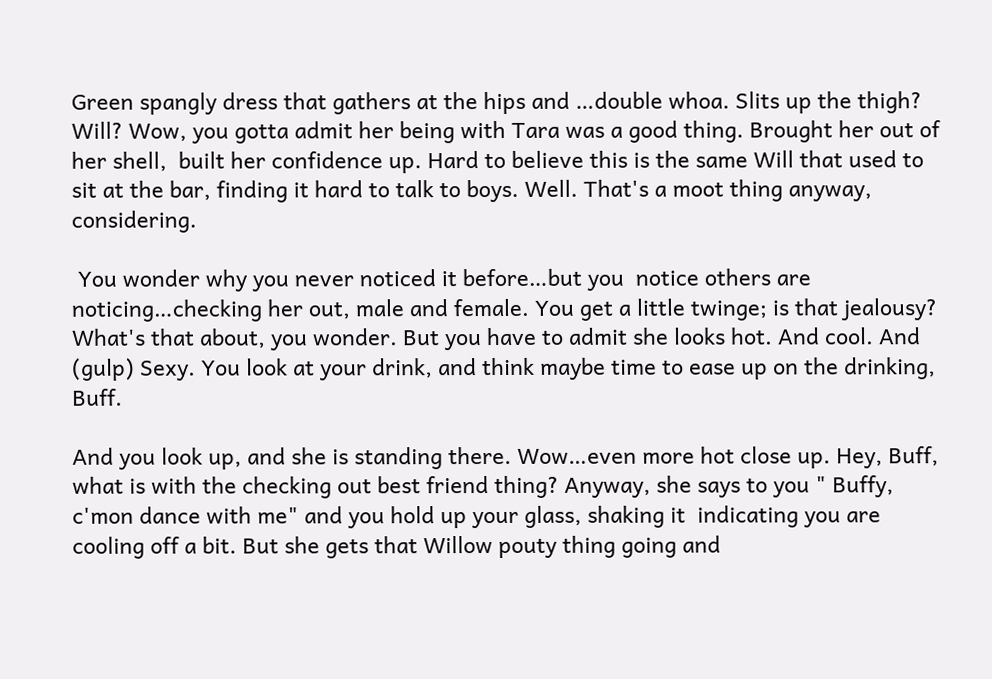Green spangly dress that gathers at the hips and …double whoa. Slits up the thigh? Will? Wow, you gotta admit her being with Tara was a good thing. Brought her out of her shell,  built her confidence up. Hard to believe this is the same Will that used to sit at the bar, finding it hard to talk to boys. Well. That's a moot thing anyway, considering.

 You wonder why you never noticed it before…but you  notice others are noticing…checking her out, male and female. You get a little twinge; is that jealousy? What's that about, you wonder. But you have to admit she looks hot. And cool. And (gulp) Sexy. You look at your drink, and think maybe time to ease up on the drinking, Buff.

And you look up, and she is standing there. Wow…even more hot close up. Hey, Buff, what is with the checking out best friend thing? Anyway, she says to you " Buffy, c'mon dance with me" and you hold up your glass, shaking it  indicating you are cooling off a bit. But she gets that Willow pouty thing going and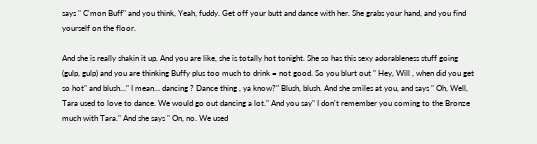says " C'mon Buff" and you think, Yeah, fuddy. Get off your butt and dance with her. She grabs your hand, and you find yourself on the floor.

And she is really shakin it up. And you are like, she is totally hot tonight. She so has this sexy adorableness stuff going (gulp, gulp) and you are thinking Buffy plus too much to drink = not good. So you blurt out " Hey, Will , when did you get so hot" and blush…" I mean… dancing ? Dance thing , ya know?" Blush, blush. And she smiles at you, and says " Oh, Well, Tara used to love to dance. We would go out dancing a lot." And you say" I don't remember you coming to the Bronze much with Tara." And she says " On, no. We used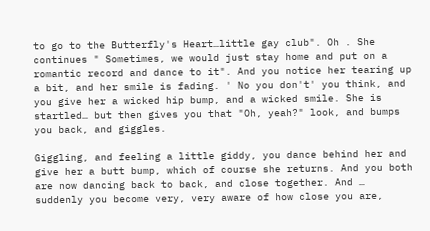to go to the Butterfly's Heart…little gay club". Oh . She continues " Sometimes, we would just stay home and put on a romantic record and dance to it". And you notice her tearing up a bit, and her smile is fading. ' No you don't' you think, and you give her a wicked hip bump, and a wicked smile. She is startled… but then gives you that "Oh, yeah?" look, and bumps you back, and giggles.

Giggling, and feeling a little giddy, you dance behind her and give her a butt bump, which of course she returns. And you both are now dancing back to back, and close together. And … suddenly you become very, very aware of how close you are,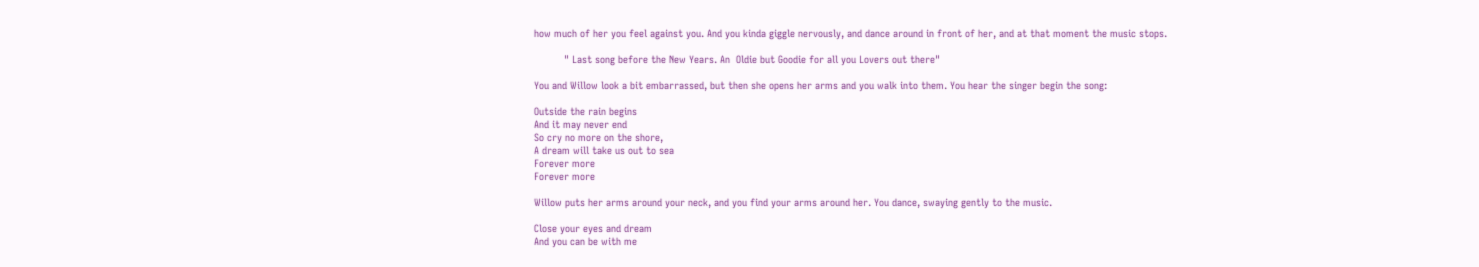how much of her you feel against you. And you kinda giggle nervously, and dance around in front of her, and at that moment the music stops.

          " Last song before the New Years. An  Oldie but Goodie for all you Lovers out there"

You and Willow look a bit embarrassed, but then she opens her arms and you walk into them. You hear the singer begin the song:

Outside the rain begins
And it may never end
So cry no more on the shore,
A dream will take us out to sea
Forever more
Forever more

Willow puts her arms around your neck, and you find your arms around her. You dance, swaying gently to the music.

Close your eyes and dream
And you can be with me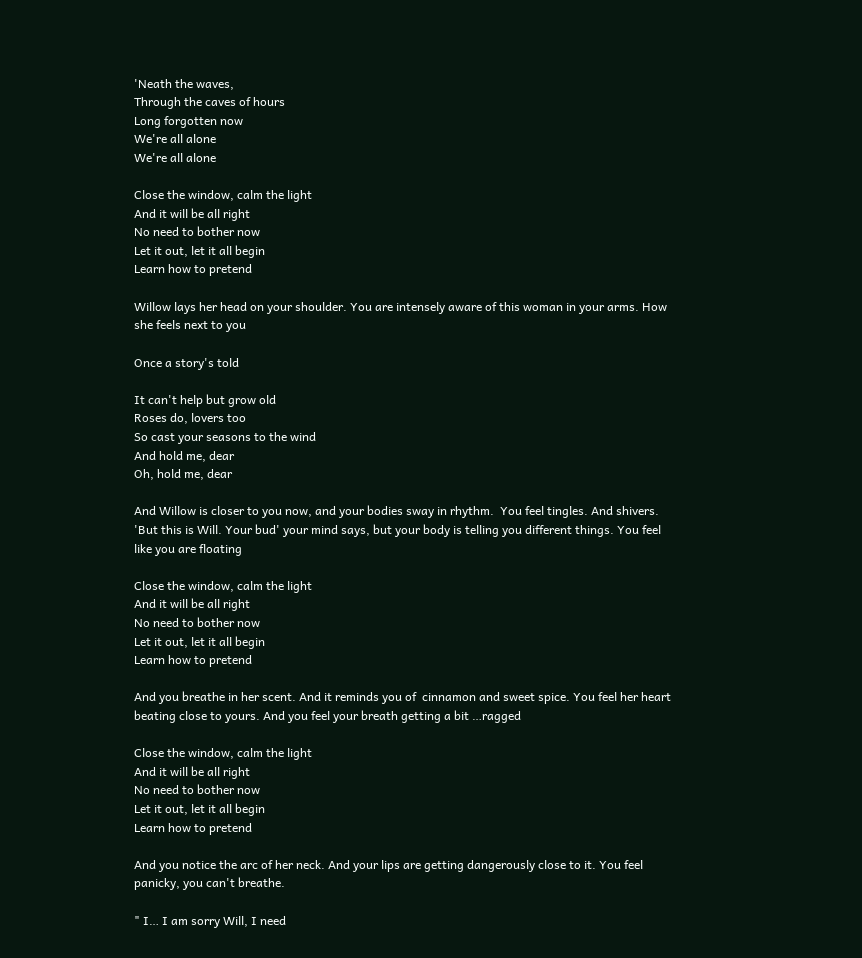'Neath the waves,
Through the caves of hours
Long forgotten now
We're all alone
We're all alone

Close the window, calm the light
And it will be all right
No need to bother now
Let it out, let it all begin
Learn how to pretend

Willow lays her head on your shoulder. You are intensely aware of this woman in your arms. How she feels next to you

Once a story's told

It can't help but grow old
Roses do, lovers too
So cast your seasons to the wind
And hold me, dear
Oh, hold me, dear

And Willow is closer to you now, and your bodies sway in rhythm.  You feel tingles. And shivers. 'But this is Will. Your bud' your mind says, but your body is telling you different things. You feel like you are floating

Close the window, calm the light
And it will be all right
No need to bother now
Let it out, let it all begin
Learn how to pretend

And you breathe in her scent. And it reminds you of  cinnamon and sweet spice. You feel her heart beating close to yours. And you feel your breath getting a bit …ragged

Close the window, calm the light
And it will be all right
No need to bother now
Let it out, let it all begin
Learn how to pretend

And you notice the arc of her neck. And your lips are getting dangerously close to it. You feel panicky, you can't breathe.

" I… I am sorry Will, I need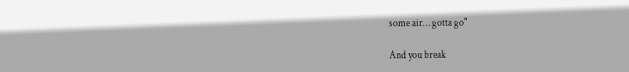some air… gotta go"

And you break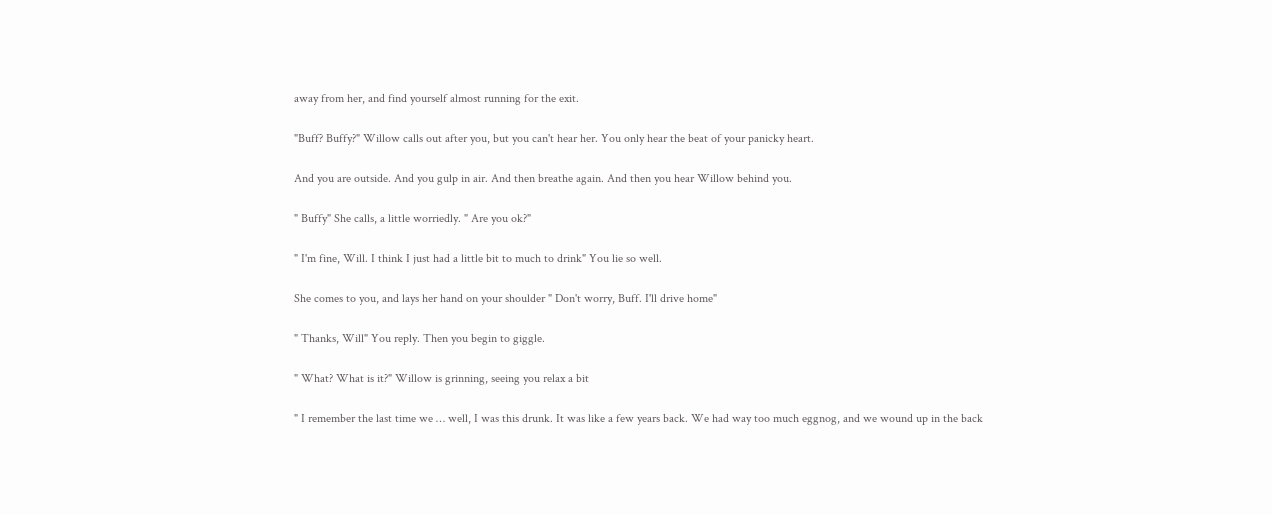away from her, and find yourself almost running for the exit.

"Buff? Buffy?" Willow calls out after you, but you can't hear her. You only hear the beat of your panicky heart.

And you are outside. And you gulp in air. And then breathe again. And then you hear Willow behind you.

" Buffy" She calls, a little worriedly. " Are you ok?"

" I'm fine, Will. I think I just had a little bit to much to drink" You lie so well.

She comes to you, and lays her hand on your shoulder " Don't worry, Buff. I'll drive home"

" Thanks, Will" You reply. Then you begin to giggle.

" What? What is it?" Willow is grinning, seeing you relax a bit

" I remember the last time we … well, I was this drunk. It was like a few years back. We had way too much eggnog, and we wound up in the back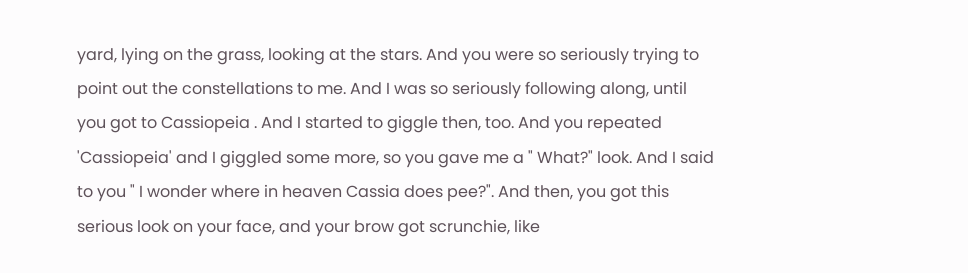yard, lying on the grass, looking at the stars. And you were so seriously trying to point out the constellations to me. And I was so seriously following along, until you got to Cassiopeia . And I started to giggle then, too. And you repeated 'Cassiopeia' and I giggled some more, so you gave me a " What?" look. And I said to you " I wonder where in heaven Cassia does pee?". And then, you got this serious look on your face, and your brow got scrunchie, like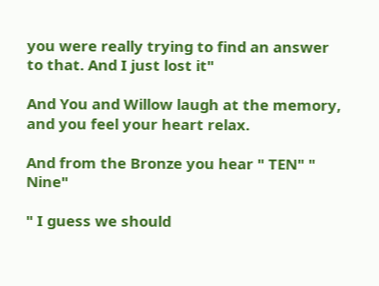you were really trying to find an answer to that. And I just lost it"

And You and Willow laugh at the memory, and you feel your heart relax.

And from the Bronze you hear " TEN" " Nine"

" I guess we should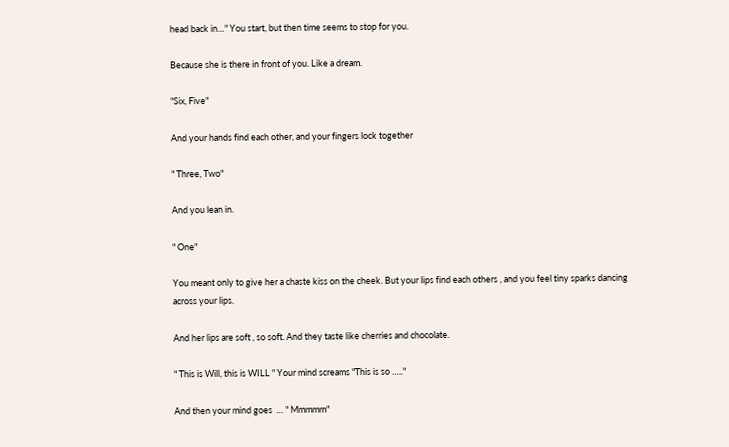head back in…" You start, but then time seems to stop for you.

Because she is there in front of you. Like a dream.

"Six, Five"

And your hands find each other, and your fingers lock together

" Three, Two"

And you lean in.

" One"

You meant only to give her a chaste kiss on the cheek. But your lips find each others , and you feel tiny sparks dancing across your lips.

And her lips are soft , so soft. And they taste like cherries and chocolate.

" This is Will, this is WILL " Your mind screams "This is so ….."

And then your mind goes  … " Mmmmm"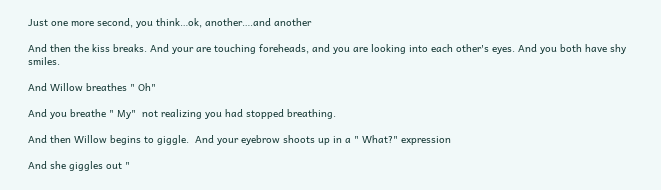Just one more second, you think…ok, another….and another

And then the kiss breaks. And your are touching foreheads, and you are looking into each other's eyes. And you both have shy smiles.

And Willow breathes " Oh"

And you breathe " My"  not realizing you had stopped breathing.

And then Willow begins to giggle.  And your eyebrow shoots up in a " What?" expression

And she giggles out "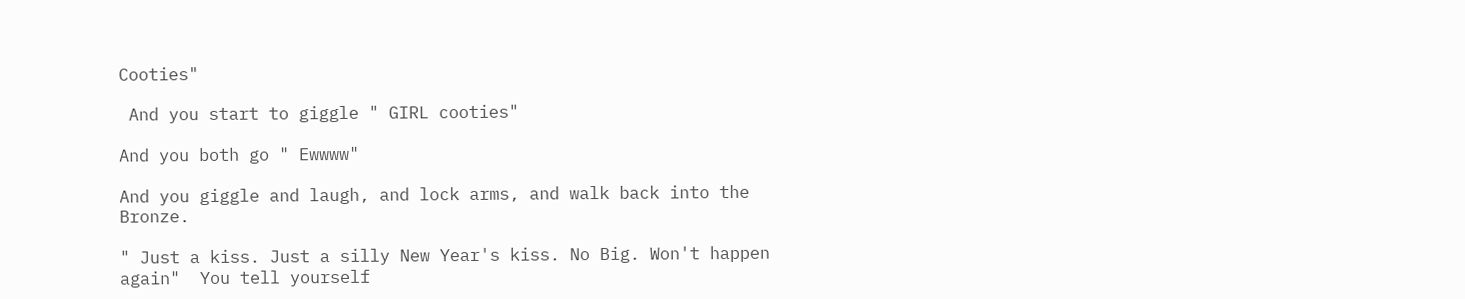Cooties"

 And you start to giggle " GIRL cooties"

And you both go " Ewwww"

And you giggle and laugh, and lock arms, and walk back into the Bronze.

" Just a kiss. Just a silly New Year's kiss. No Big. Won't happen again"  You tell yourself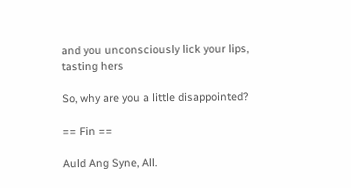and you unconsciously lick your lips, tasting hers

So, why are you a little disappointed?

== Fin ==

Auld Ang Syne, All.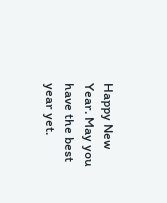Happy New Year. May you have the best year yet.